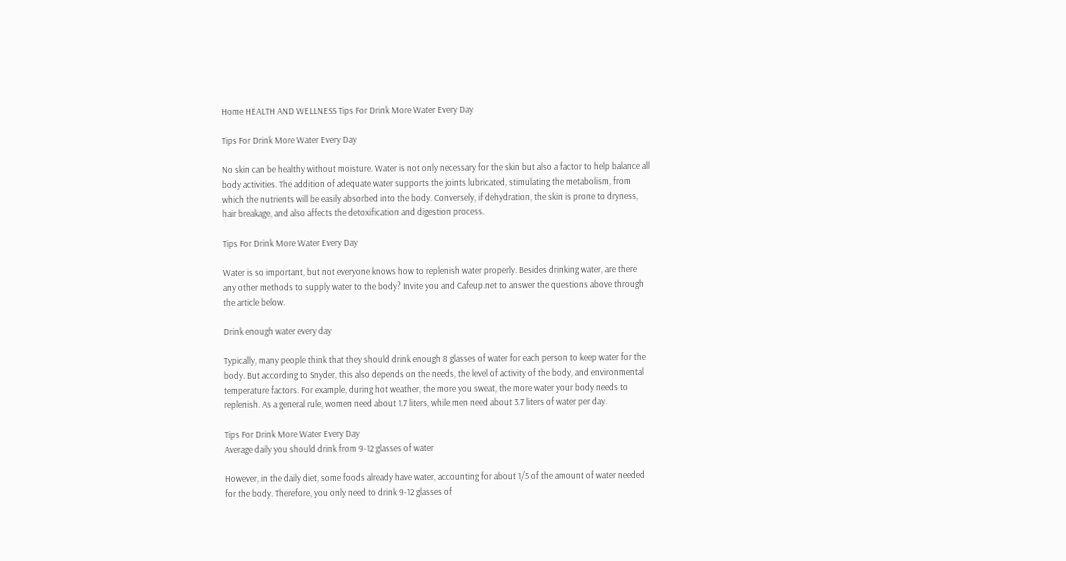Home HEALTH AND WELLNESS Tips For Drink More Water Every Day

Tips For Drink More Water Every Day

No skin can be healthy without moisture. Water is not only necessary for the skin but also a factor to help balance all body activities. The addition of adequate water supports the joints lubricated, stimulating the metabolism, from which the nutrients will be easily absorbed into the body. Conversely, if dehydration, the skin is prone to dryness, hair breakage, and also affects the detoxification and digestion process.

Tips For Drink More Water Every Day

Water is so important, but not everyone knows how to replenish water properly. Besides drinking water, are there any other methods to supply water to the body? Invite you and Cafeup.net to answer the questions above through the article below.

Drink enough water every day

Typically, many people think that they should drink enough 8 glasses of water for each person to keep water for the body. But according to Snyder, this also depends on the needs, the level of activity of the body, and environmental temperature factors. For example, during hot weather, the more you sweat, the more water your body needs to replenish. As a general rule, women need about 1.7 liters, while men need about 3.7 liters of water per day.

Tips For Drink More Water Every Day
Average daily you should drink from 9-12 glasses of water

However, in the daily diet, some foods already have water, accounting for about 1/5 of the amount of water needed for the body. Therefore, you only need to drink 9-12 glasses of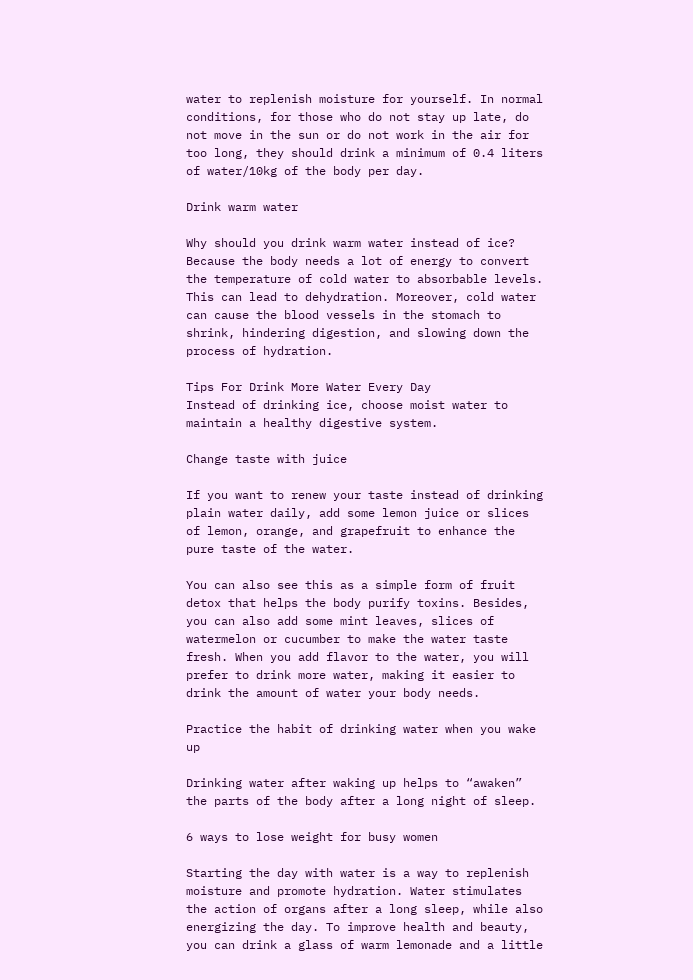water to replenish moisture for yourself. In normal conditions, for those who do not stay up late, do not move in the sun or do not work in the air for too long, they should drink a minimum of 0.4 liters of water/10kg of the body per day.

Drink warm water

Why should you drink warm water instead of ice? Because the body needs a lot of energy to convert the temperature of cold water to absorbable levels. This can lead to dehydration. Moreover, cold water can cause the blood vessels in the stomach to shrink, hindering digestion, and slowing down the process of hydration.

Tips For Drink More Water Every Day
Instead of drinking ice, choose moist water to maintain a healthy digestive system.

Change taste with juice

If you want to renew your taste instead of drinking plain water daily, add some lemon juice or slices of lemon, orange, and grapefruit to enhance the pure taste of the water.

You can also see this as a simple form of fruit detox that helps the body purify toxins. Besides, you can also add some mint leaves, slices of watermelon or cucumber to make the water taste fresh. When you add flavor to the water, you will prefer to drink more water, making it easier to drink the amount of water your body needs.

Practice the habit of drinking water when you wake up

Drinking water after waking up helps to “awaken” the parts of the body after a long night of sleep.

6 ways to lose weight for busy women

Starting the day with water is a way to replenish moisture and promote hydration. Water stimulates the action of organs after a long sleep, while also energizing the day. To improve health and beauty, you can drink a glass of warm lemonade and a little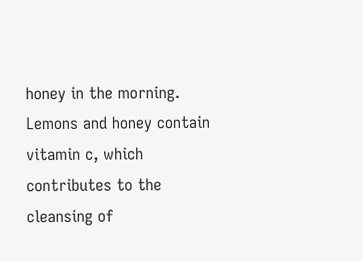honey in the morning. Lemons and honey contain vitamin c, which contributes to the cleansing of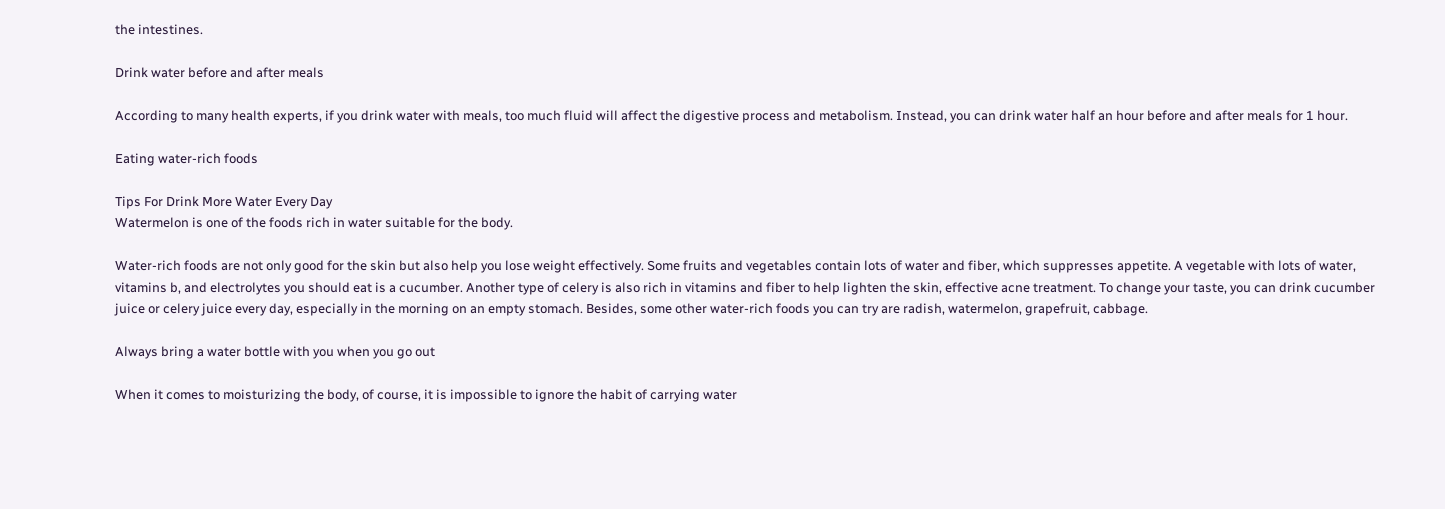the intestines.

Drink water before and after meals

According to many health experts, if you drink water with meals, too much fluid will affect the digestive process and metabolism. Instead, you can drink water half an hour before and after meals for 1 hour.

Eating water-rich foods

Tips For Drink More Water Every Day
Watermelon is one of the foods rich in water suitable for the body.

Water-rich foods are not only good for the skin but also help you lose weight effectively. Some fruits and vegetables contain lots of water and fiber, which suppresses appetite. A vegetable with lots of water, vitamins b, and electrolytes you should eat is a cucumber. Another type of celery is also rich in vitamins and fiber to help lighten the skin, effective acne treatment. To change your taste, you can drink cucumber juice or celery juice every day, especially in the morning on an empty stomach. Besides, some other water-rich foods you can try are radish, watermelon, grapefruit, cabbage.

Always bring a water bottle with you when you go out

When it comes to moisturizing the body, of course, it is impossible to ignore the habit of carrying water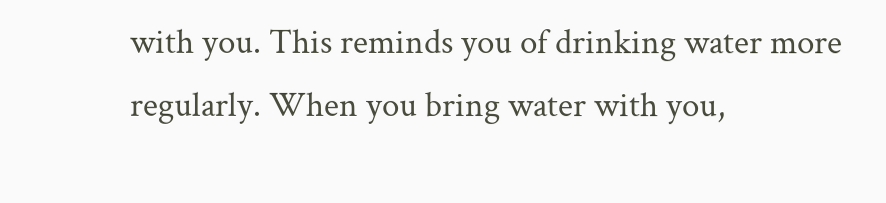with you. This reminds you of drinking water more regularly. When you bring water with you,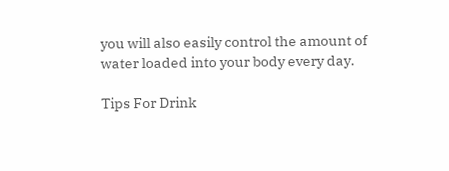you will also easily control the amount of water loaded into your body every day.

Tips For Drink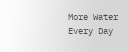More Water Every Day